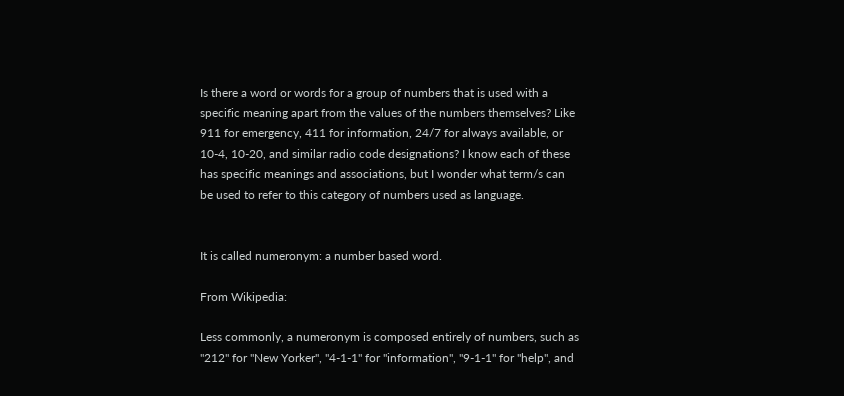Is there a word or words for a group of numbers that is used with a specific meaning apart from the values of the numbers themselves? Like 911 for emergency, 411 for information, 24/7 for always available, or 10-4, 10-20, and similar radio code designations? I know each of these has specific meanings and associations, but I wonder what term/s can be used to refer to this category of numbers used as language.


It is called numeronym: a number based word.

From Wikipedia:

Less commonly, a numeronym is composed entirely of numbers, such as "212" for "New Yorker", "4-1-1" for "information", "9-1-1" for "help", and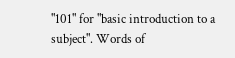"101" for "basic introduction to a subject". Words of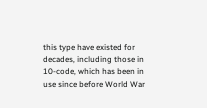this type have existed for decades, including those in 10-code, which has been in use since before World War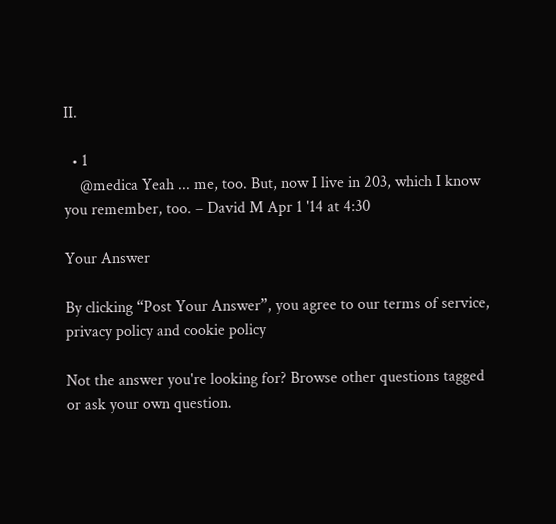II.

  • 1
    @medica Yeah ... me, too. But, now I live in 203, which I know you remember, too. – David M Apr 1 '14 at 4:30

Your Answer

By clicking “Post Your Answer”, you agree to our terms of service, privacy policy and cookie policy

Not the answer you're looking for? Browse other questions tagged or ask your own question.